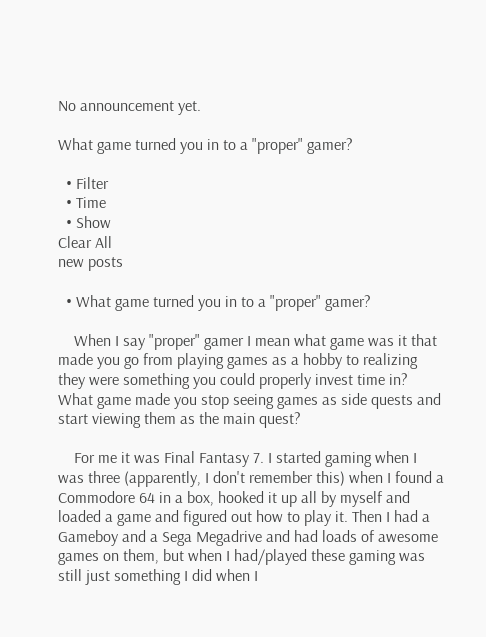No announcement yet.

What game turned you in to a "proper" gamer?

  • Filter
  • Time
  • Show
Clear All
new posts

  • What game turned you in to a "proper" gamer?

    When I say "proper" gamer I mean what game was it that made you go from playing games as a hobby to realizing they were something you could properly invest time in? What game made you stop seeing games as side quests and start viewing them as the main quest?

    For me it was Final Fantasy 7. I started gaming when I was three (apparently, I don't remember this) when I found a Commodore 64 in a box, hooked it up all by myself and loaded a game and figured out how to play it. Then I had a Gameboy and a Sega Megadrive and had loads of awesome games on them, but when I had/played these gaming was still just something I did when I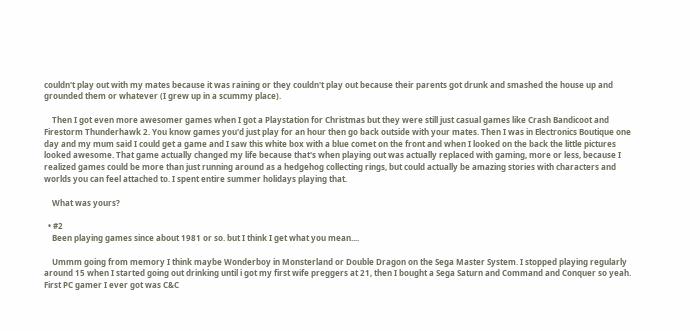couldn't play out with my mates because it was raining or they couldn't play out because their parents got drunk and smashed the house up and grounded them or whatever (I grew up in a scummy place).

    Then I got even more awesomer games when I got a Playstation for Christmas but they were still just casual games like Crash Bandicoot and Firestorm Thunderhawk 2. You know games you'd just play for an hour then go back outside with your mates. Then I was in Electronics Boutique one day and my mum said I could get a game and I saw this white box with a blue comet on the front and when I looked on the back the little pictures looked awesome. That game actually changed my life because that's when playing out was actually replaced with gaming, more or less, because I realized games could be more than just running around as a hedgehog collecting rings, but could actually be amazing stories with characters and worlds you can feel attached to. I spent entire summer holidays playing that.

    What was yours?

  • #2
    Been playing games since about 1981 or so. but I think I get what you mean....

    Ummm going from memory I think maybe Wonderboy in Monsterland or Double Dragon on the Sega Master System. I stopped playing regularly around 15 when I started going out drinking until i got my first wife preggers at 21, then I bought a Sega Saturn and Command and Conquer so yeah. First PC gamer I ever got was C&C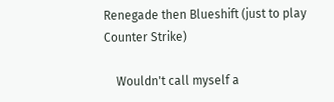Renegade then Blueshift (just to play Counter Strike)

    Wouldn't call myself a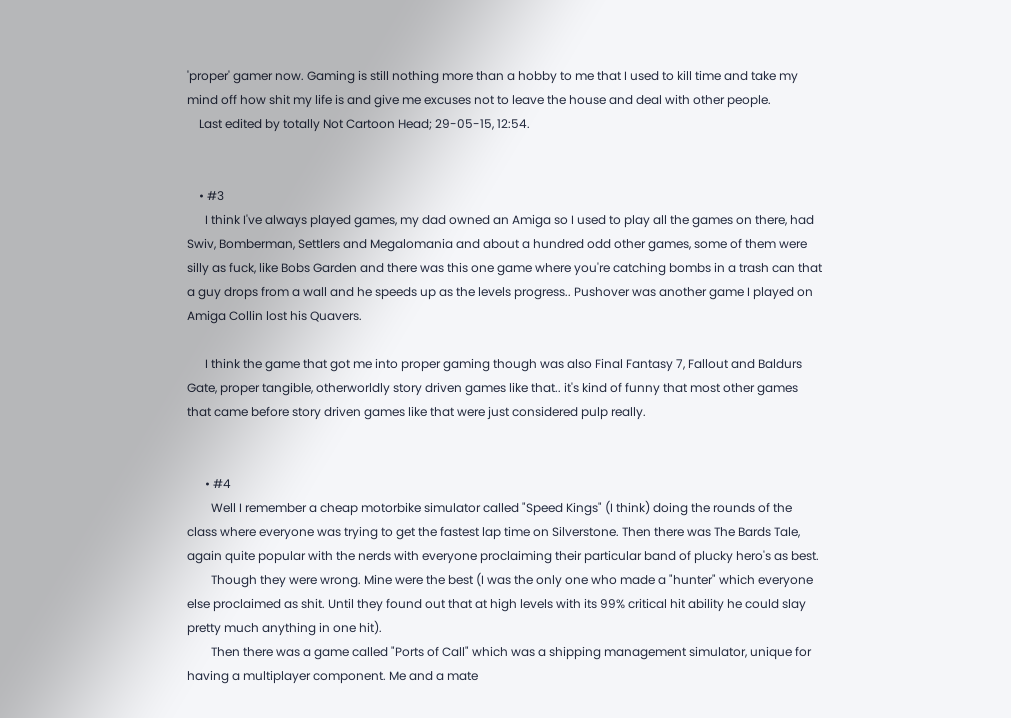'proper' gamer now. Gaming is still nothing more than a hobby to me that I used to kill time and take my mind off how shit my life is and give me excuses not to leave the house and deal with other people.
    Last edited by totally Not Cartoon Head; 29-05-15, 12:54.


    • #3
      I think I've always played games, my dad owned an Amiga so I used to play all the games on there, had Swiv, Bomberman, Settlers and Megalomania and about a hundred odd other games, some of them were silly as fuck, like Bobs Garden and there was this one game where you're catching bombs in a trash can that a guy drops from a wall and he speeds up as the levels progress.. Pushover was another game I played on Amiga Collin lost his Quavers.

      I think the game that got me into proper gaming though was also Final Fantasy 7, Fallout and Baldurs Gate, proper tangible, otherworldly story driven games like that.. it's kind of funny that most other games that came before story driven games like that were just considered pulp really.


      • #4
        Well I remember a cheap motorbike simulator called "Speed Kings" (I think) doing the rounds of the class where everyone was trying to get the fastest lap time on Silverstone. Then there was The Bards Tale, again quite popular with the nerds with everyone proclaiming their particular band of plucky hero's as best.
        Though they were wrong. Mine were the best (I was the only one who made a "hunter" which everyone else proclaimed as shit. Until they found out that at high levels with its 99% critical hit ability he could slay pretty much anything in one hit).
        Then there was a game called "Ports of Call" which was a shipping management simulator, unique for having a multiplayer component. Me and a mate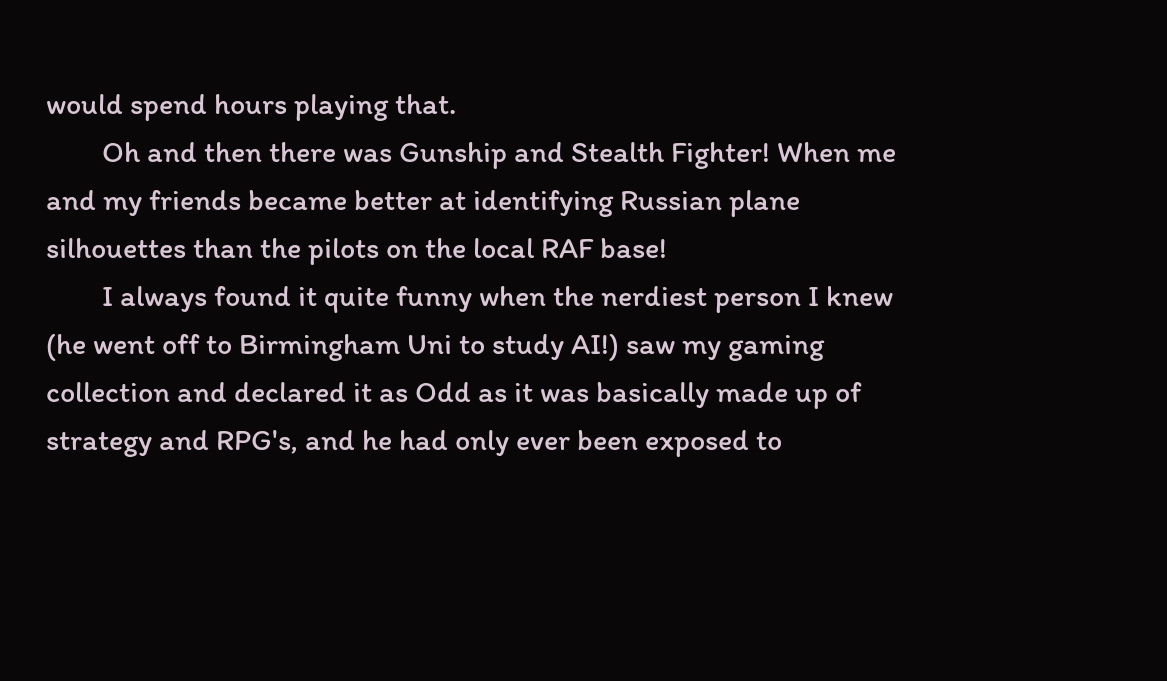would spend hours playing that.
        Oh and then there was Gunship and Stealth Fighter! When me and my friends became better at identifying Russian plane silhouettes than the pilots on the local RAF base!
        I always found it quite funny when the nerdiest person I knew (he went off to Birmingham Uni to study AI!) saw my gaming collection and declared it as Odd as it was basically made up of strategy and RPG's, and he had only ever been exposed to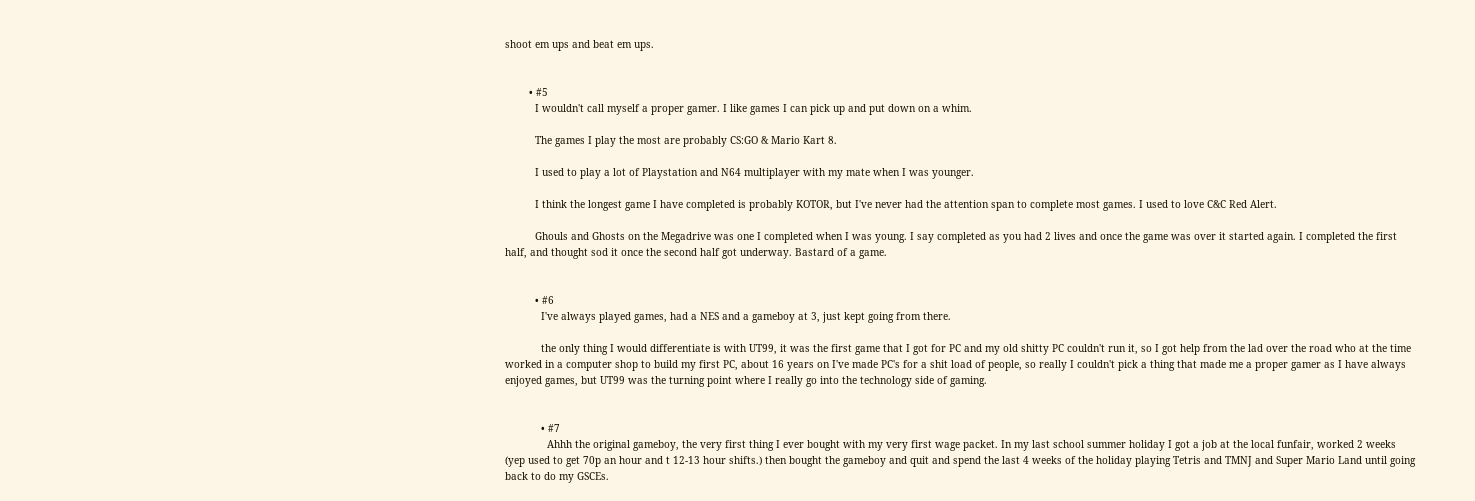shoot em ups and beat em ups.


        • #5
          I wouldn't call myself a proper gamer. I like games I can pick up and put down on a whim.

          The games I play the most are probably CS:GO & Mario Kart 8.

          I used to play a lot of Playstation and N64 multiplayer with my mate when I was younger.

          I think the longest game I have completed is probably KOTOR, but I've never had the attention span to complete most games. I used to love C&C Red Alert.

          Ghouls and Ghosts on the Megadrive was one I completed when I was young. I say completed as you had 2 lives and once the game was over it started again. I completed the first half, and thought sod it once the second half got underway. Bastard of a game.


          • #6
            I've always played games, had a NES and a gameboy at 3, just kept going from there.

            the only thing I would differentiate is with UT99, it was the first game that I got for PC and my old shitty PC couldn't run it, so I got help from the lad over the road who at the time worked in a computer shop to build my first PC, about 16 years on I've made PC's for a shit load of people, so really I couldn't pick a thing that made me a proper gamer as I have always enjoyed games, but UT99 was the turning point where I really go into the technology side of gaming.


            • #7
              Ahhh the original gameboy, the very first thing I ever bought with my very first wage packet. In my last school summer holiday I got a job at the local funfair, worked 2 weeks (yep used to get 70p an hour and t 12-13 hour shifts.) then bought the gameboy and quit and spend the last 4 weeks of the holiday playing Tetris and TMNJ and Super Mario Land until going back to do my GSCEs.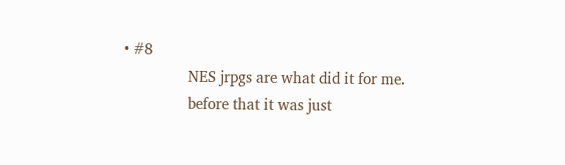• #8
                NES jrpgs are what did it for me.
                before that it was just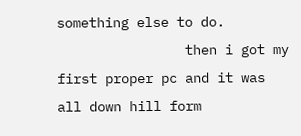something else to do.
                then i got my first proper pc and it was all down hill form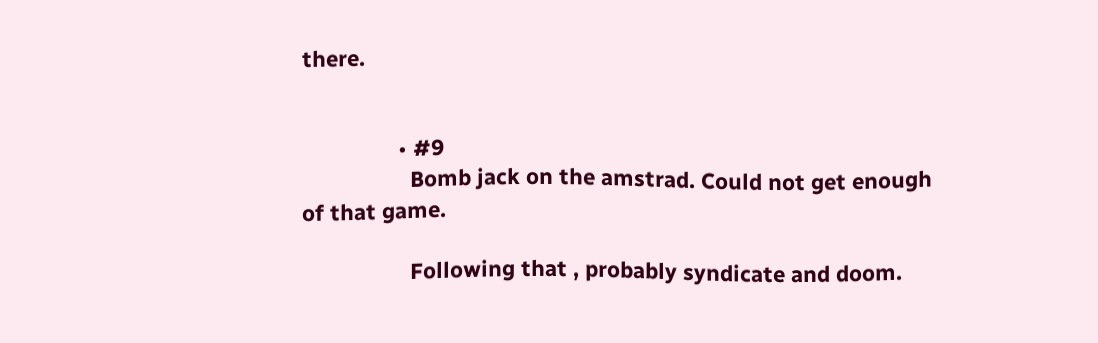there.


                • #9
                  Bomb jack on the amstrad. Could not get enough of that game.

                  Following that , probably syndicate and doom.